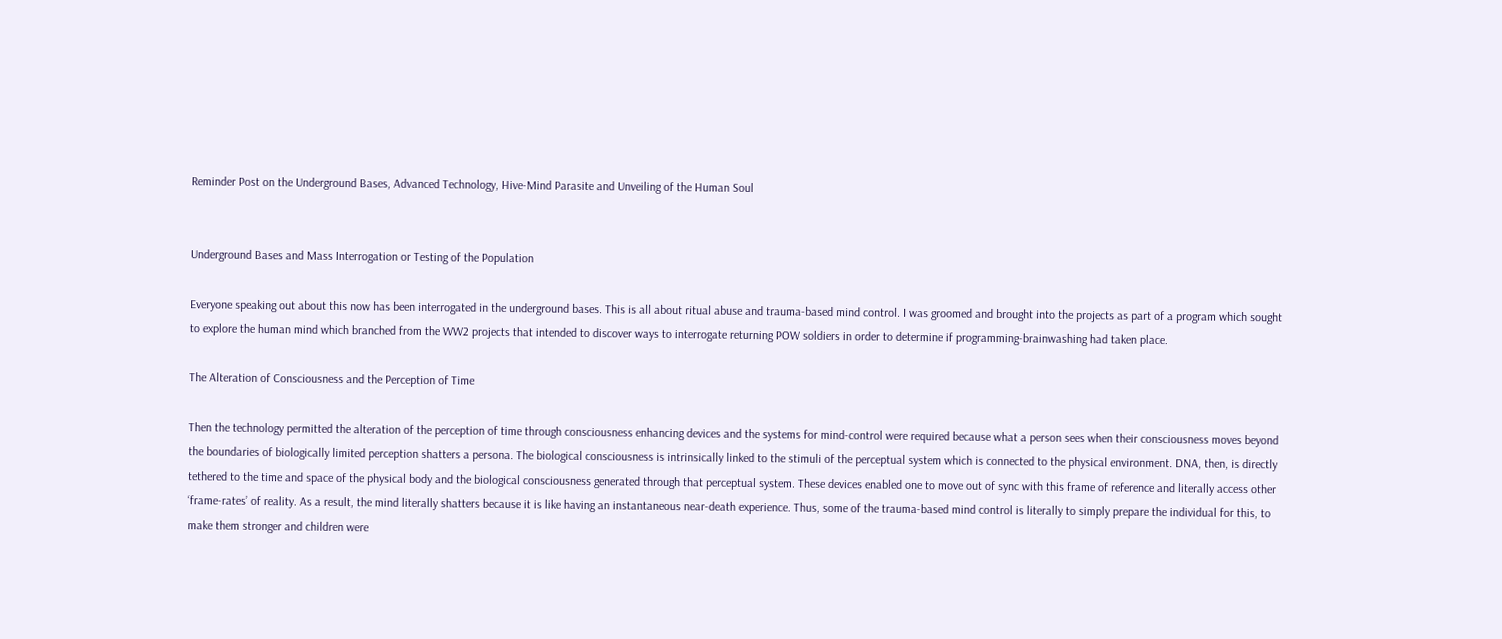Reminder Post on the Underground Bases, Advanced Technology, Hive-Mind Parasite and Unveiling of the Human Soul


Underground Bases and Mass Interrogation or Testing of the Population

Everyone speaking out about this now has been interrogated in the underground bases. This is all about ritual abuse and trauma-based mind control. I was groomed and brought into the projects as part of a program which sought to explore the human mind which branched from the WW2 projects that intended to discover ways to interrogate returning POW soldiers in order to determine if programming-brainwashing had taken place.

The Alteration of Consciousness and the Perception of Time

Then the technology permitted the alteration of the perception of time through consciousness enhancing devices and the systems for mind-control were required because what a person sees when their consciousness moves beyond the boundaries of biologically limited perception shatters a persona. The biological consciousness is intrinsically linked to the stimuli of the perceptual system which is connected to the physical environment. DNA, then, is directly tethered to the time and space of the physical body and the biological consciousness generated through that perceptual system. These devices enabled one to move out of sync with this frame of reference and literally access other ‘frame-rates’ of reality. As a result, the mind literally shatters because it is like having an instantaneous near-death experience. Thus, some of the trauma-based mind control is literally to simply prepare the individual for this, to make them stronger and children were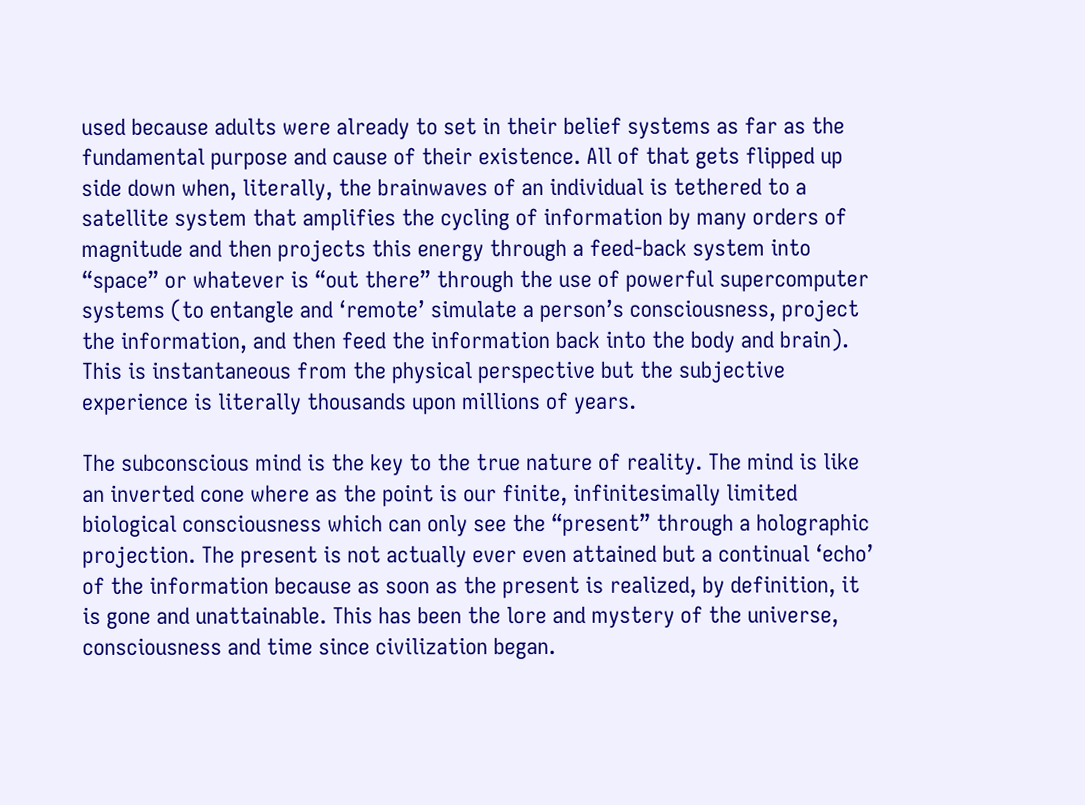used because adults were already to set in their belief systems as far as the fundamental purpose and cause of their existence. All of that gets flipped up side down when, literally, the brainwaves of an individual is tethered to a satellite system that amplifies the cycling of information by many orders of magnitude and then projects this energy through a feed-back system into “space” or whatever is “out there” through the use of powerful supercomputer systems (to entangle and ‘remote’ simulate a person’s consciousness, project the information, and then feed the information back into the body and brain). This is instantaneous from the physical perspective but the subjective experience is literally thousands upon millions of years.

The subconscious mind is the key to the true nature of reality. The mind is like an inverted cone where as the point is our finite, infinitesimally limited biological consciousness which can only see the “present” through a holographic projection. The present is not actually ever even attained but a continual ‘echo’ of the information because as soon as the present is realized, by definition, it is gone and unattainable. This has been the lore and mystery of the universe, consciousness and time since civilization began.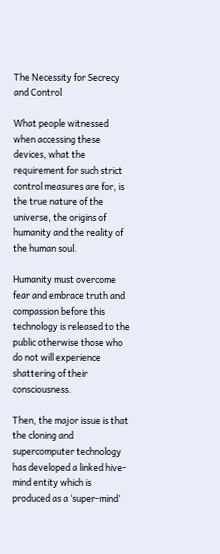The Necessity for Secrecy and Control

What people witnessed when accessing these devices, what the requirement for such strict control measures are for, is the true nature of the universe, the origins of humanity and the reality of the human soul.

Humanity must overcome fear and embrace truth and compassion before this technology is released to the public otherwise those who do not will experience shattering of their consciousness.

Then, the major issue is that the cloning and supercomputer technology has developed a linked hive-mind entity which is produced as a ‘super-mind’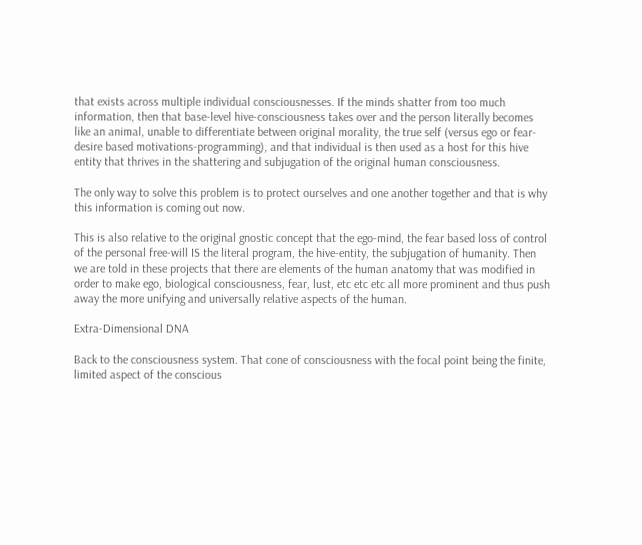that exists across multiple individual consciousnesses. If the minds shatter from too much information, then that base-level hive-consciousness takes over and the person literally becomes like an animal, unable to differentiate between original morality, the true self (versus ego or fear-desire based motivations-programming), and that individual is then used as a host for this hive entity that thrives in the shattering and subjugation of the original human consciousness.

The only way to solve this problem is to protect ourselves and one another together and that is why this information is coming out now.

This is also relative to the original gnostic concept that the ego-mind, the fear based loss of control of the personal free-will IS the literal program, the hive-entity, the subjugation of humanity. Then we are told in these projects that there are elements of the human anatomy that was modified in order to make ego, biological consciousness, fear, lust, etc etc etc all more prominent and thus push away the more unifying and universally relative aspects of the human.

Extra-Dimensional DNA

Back to the consciousness system. That cone of consciousness with the focal point being the finite, limited aspect of the conscious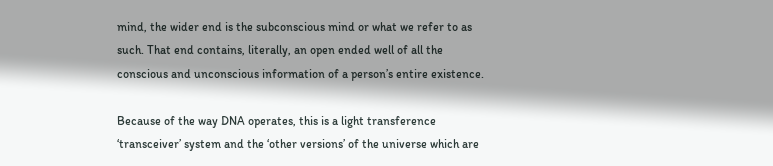mind, the wider end is the subconscious mind or what we refer to as such. That end contains, literally, an open ended well of all the conscious and unconscious information of a person’s entire existence.

Because of the way DNA operates, this is a light transference ‘transceiver’ system and the ‘other versions’ of the universe which are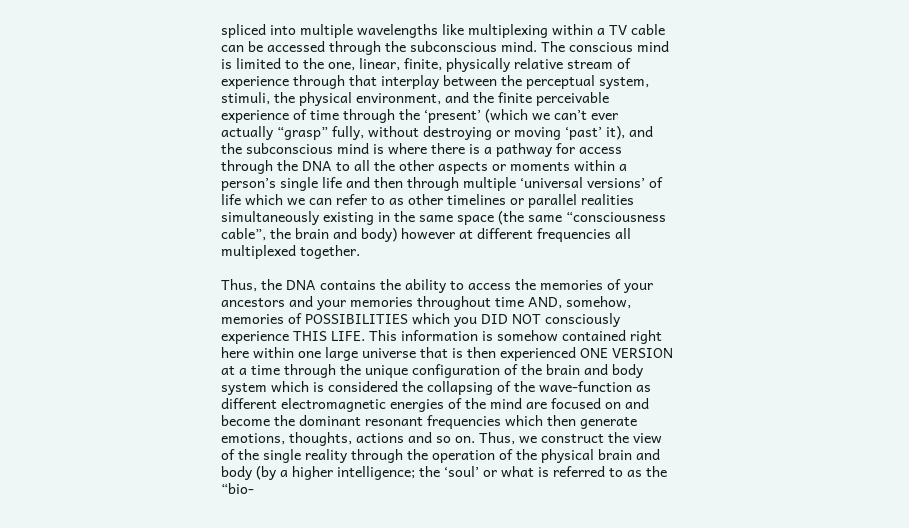spliced into multiple wavelengths like multiplexing within a TV cable can be accessed through the subconscious mind. The conscious mind is limited to the one, linear, finite, physically relative stream of experience through that interplay between the perceptual system, stimuli, the physical environment, and the finite perceivable experience of time through the ‘present’ (which we can’t ever actually “grasp” fully, without destroying or moving ‘past’ it), and the subconscious mind is where there is a pathway for access through the DNA to all the other aspects or moments within a person’s single life and then through multiple ‘universal versions’ of life which we can refer to as other timelines or parallel realities simultaneously existing in the same space (the same “consciousness cable”, the brain and body) however at different frequencies all multiplexed together.

Thus, the DNA contains the ability to access the memories of your ancestors and your memories throughout time AND, somehow, memories of POSSIBILITIES which you DID NOT consciously experience THIS LIFE. This information is somehow contained right here within one large universe that is then experienced ONE VERSION at a time through the unique configuration of the brain and body system which is considered the collapsing of the wave-function as different electromagnetic energies of the mind are focused on and become the dominant resonant frequencies which then generate emotions, thoughts, actions and so on. Thus, we construct the view of the single reality through the operation of the physical brain and body (by a higher intelligence; the ‘soul’ or what is referred to as the “bio-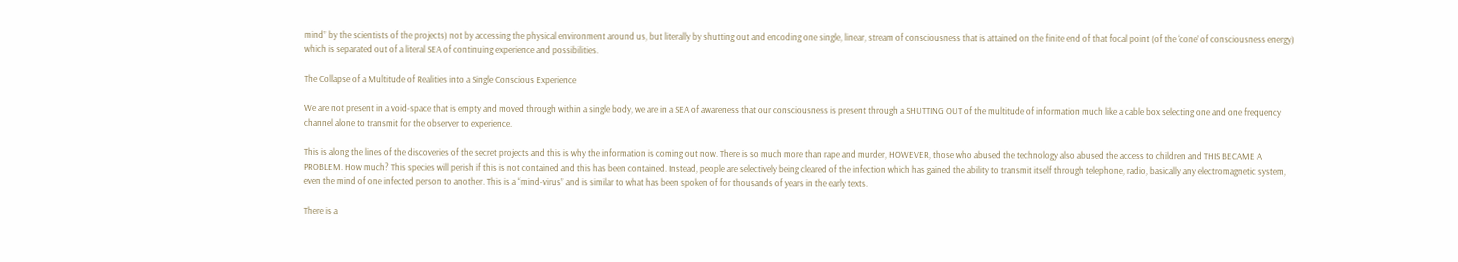mind” by the scientists of the projects) not by accessing the physical environment around us, but literally by shutting out and encoding one single, linear, stream of consciousness that is attained on the finite end of that focal point (of the ‘cone’ of consciousness energy) which is separated out of a literal SEA of continuing experience and possibilities.

The Collapse of a Multitude of Realities into a Single Conscious Experience

We are not present in a void-space that is empty and moved through within a single body, we are in a SEA of awareness that our consciousness is present through a SHUTTING OUT of the multitude of information much like a cable box selecting one and one frequency channel alone to transmit for the observer to experience.

This is along the lines of the discoveries of the secret projects and this is why the information is coming out now. There is so much more than rape and murder, HOWEVER, those who abused the technology also abused the access to children and THIS BECAME A PROBLEM. How much? This species will perish if this is not contained and this has been contained. Instead, people are selectively being cleared of the infection which has gained the ability to transmit itself through telephone, radio, basically any electromagnetic system, even the mind of one infected person to another. This is a “mind-virus” and is similar to what has been spoken of for thousands of years in the early texts.

There is a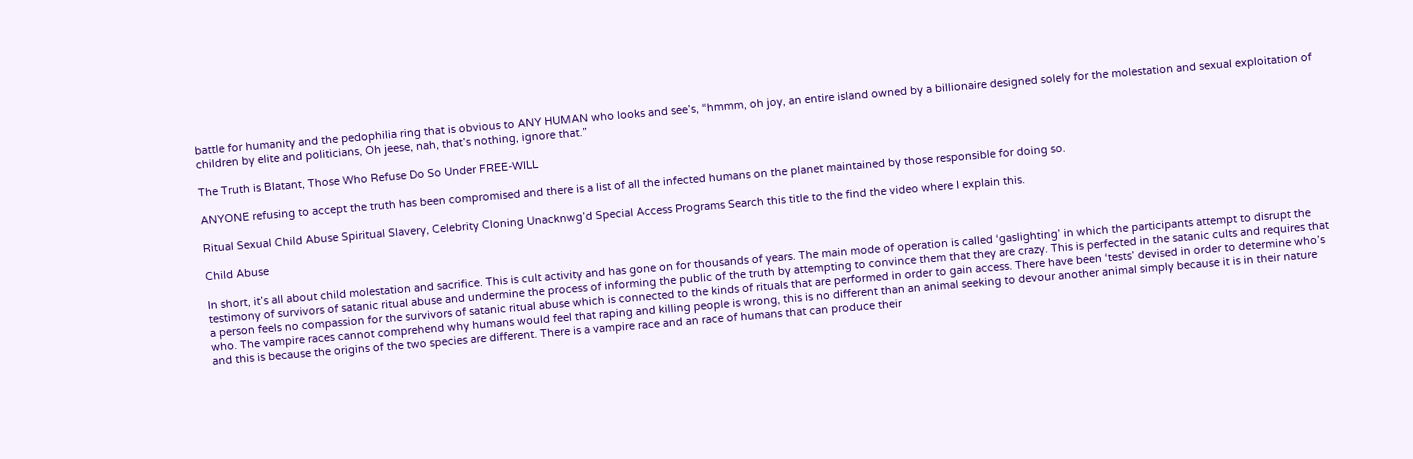battle for humanity and the pedophilia ring that is obvious to ANY HUMAN who looks and see’s, “hmmm, oh joy, an entire island owned by a billionaire designed solely for the molestation and sexual exploitation of children by elite and politicians, Oh jeese, nah, that’s nothing, ignore that.”

The Truth is Blatant, Those Who Refuse Do So Under FREE-WILL

ANYONE refusing to accept the truth has been compromised and there is a list of all the infected humans on the planet maintained by those responsible for doing so.

Ritual Sexual Child Abuse Spiritual Slavery, Celebrity Cloning Unacknwg’d Special Access Programs Search this title to the find the video where I explain this.

Child Abuse

In short, it’s all about child molestation and sacrifice. This is cult activity and has gone on for thousands of years. The main mode of operation is called ‘gaslighting’ in which the participants attempt to disrupt the testimony of survivors of satanic ritual abuse and undermine the process of informing the public of the truth by attempting to convince them that they are crazy. This is perfected in the satanic cults and requires that a person feels no compassion for the survivors of satanic ritual abuse which is connected to the kinds of rituals that are performed in order to gain access. There have been ‘tests’ devised in order to determine who’s who. The vampire races cannot comprehend why humans would feel that raping and killing people is wrong, this is no different than an animal seeking to devour another animal simply because it is in their nature and this is because the origins of the two species are different. There is a vampire race and an race of humans that can produce their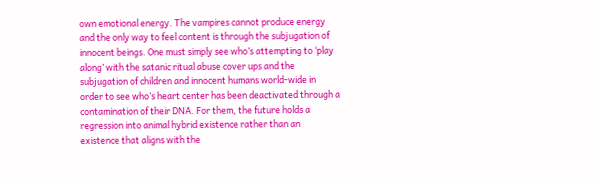own emotional energy. The vampires cannot produce energy and the only way to feel content is through the subjugation of innocent beings. One must simply see who’s attempting to ‘play along’ with the satanic ritual abuse cover ups and the subjugation of children and innocent humans world-wide in order to see who’s heart center has been deactivated through a contamination of their DNA. For them, the future holds a regression into animal hybrid existence rather than an existence that aligns with the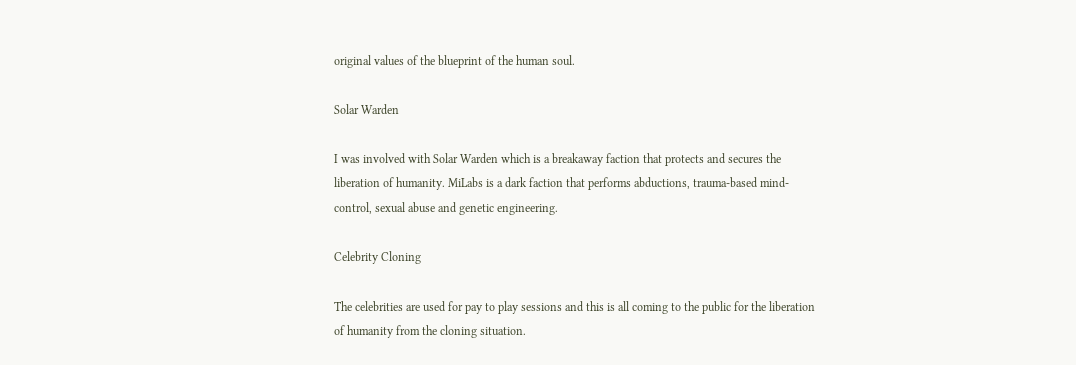original values of the blueprint of the human soul.

Solar Warden

I was involved with Solar Warden which is a breakaway faction that protects and secures the liberation of humanity. MiLabs is a dark faction that performs abductions, trauma-based mind-control, sexual abuse and genetic engineering.

Celebrity Cloning

The celebrities are used for pay to play sessions and this is all coming to the public for the liberation of humanity from the cloning situation.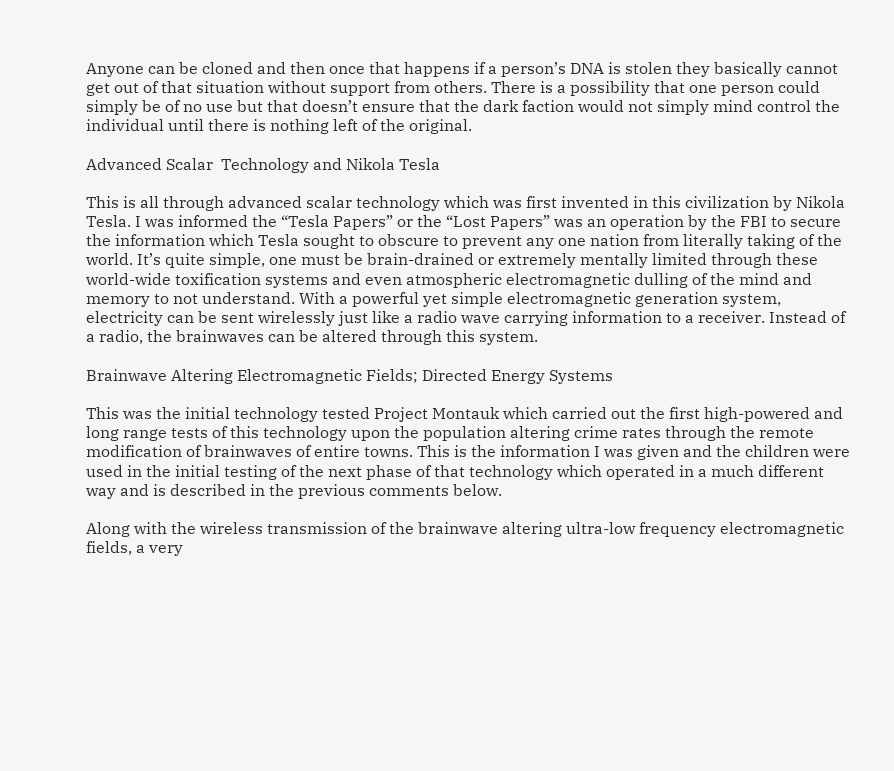Anyone can be cloned and then once that happens if a person’s DNA is stolen they basically cannot get out of that situation without support from others. There is a possibility that one person could simply be of no use but that doesn’t ensure that the dark faction would not simply mind control the individual until there is nothing left of the original.

Advanced Scalar  Technology and Nikola Tesla

This is all through advanced scalar technology which was first invented in this civilization by Nikola Tesla. I was informed the “Tesla Papers” or the “Lost Papers” was an operation by the FBI to secure the information which Tesla sought to obscure to prevent any one nation from literally taking of the world. It’s quite simple, one must be brain-drained or extremely mentally limited through these world-wide toxification systems and even atmospheric electromagnetic dulling of the mind and memory to not understand. With a powerful yet simple electromagnetic generation system, electricity can be sent wirelessly just like a radio wave carrying information to a receiver. Instead of a radio, the brainwaves can be altered through this system.

Brainwave Altering Electromagnetic Fields; Directed Energy Systems

This was the initial technology tested Project Montauk which carried out the first high-powered and long range tests of this technology upon the population altering crime rates through the remote modification of brainwaves of entire towns. This is the information I was given and the children were used in the initial testing of the next phase of that technology which operated in a much different way and is described in the previous comments below.

Along with the wireless transmission of the brainwave altering ultra-low frequency electromagnetic fields, a very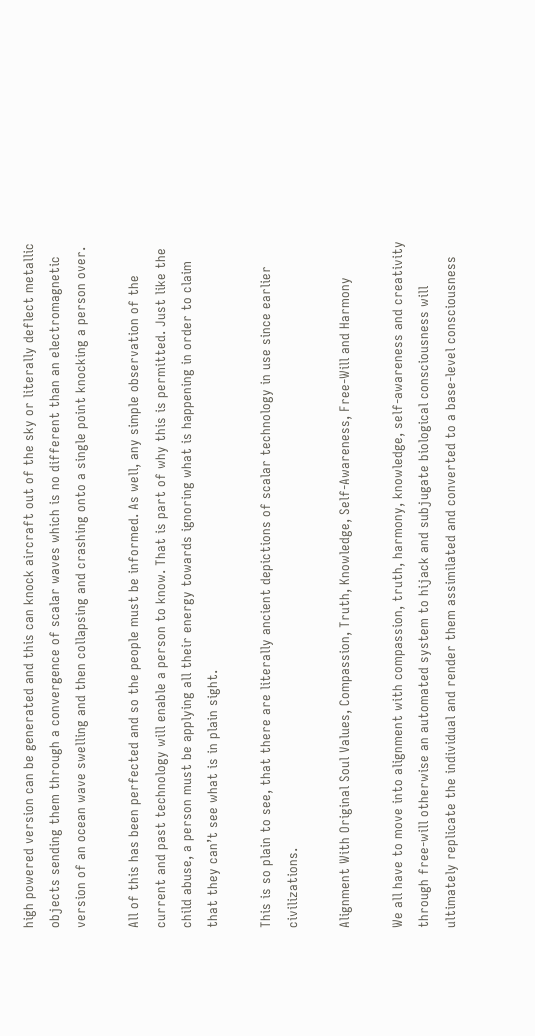high powered version can be generated and this can knock aircraft out of the sky or literally deflect metallic objects sending them through a convergence of scalar waves which is no different than an electromagnetic version of an ocean wave swelling and then collapsing and crashing onto a single point knocking a person over.

All of this has been perfected and so the people must be informed. As well, any simple observation of the current and past technology will enable a person to know. That is part of why this is permitted. Just like the child abuse, a person must be applying all their energy towards ignoring what is happening in order to claim that they can’t see what is in plain sight.

This is so plain to see, that there are literally ancient depictions of scalar technology in use since earlier civilizations.

Alignment With Original Soul Values, Compassion, Truth, Knowledge, Self-Awareness, Free-Will and Harmony

We all have to move into alignment with compassion, truth, harmony, knowledge, self-awareness and creativity through free-will otherwise an automated system to hijack and subjugate biological consciousness will ultimately replicate the individual and render them assimilated and converted to a base-level consciousness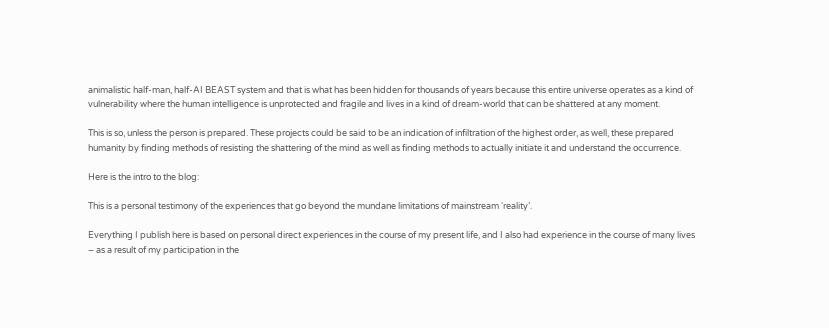animalistic half-man, half-AI BEAST system and that is what has been hidden for thousands of years because this entire universe operates as a kind of vulnerability where the human intelligence is unprotected and fragile and lives in a kind of dream-world that can be shattered at any moment.

This is so, unless the person is prepared. These projects could be said to be an indication of infiltration of the highest order, as well, these prepared humanity by finding methods of resisting the shattering of the mind as well as finding methods to actually initiate it and understand the occurrence.

Here is the intro to the blog:

This is a personal testimony of the experiences that go beyond the mundane limitations of mainstream ‘reality’.

Everything I publish here is based on personal direct experiences in the course of my present life, and I also had experience in the course of many lives – as a result of my participation in the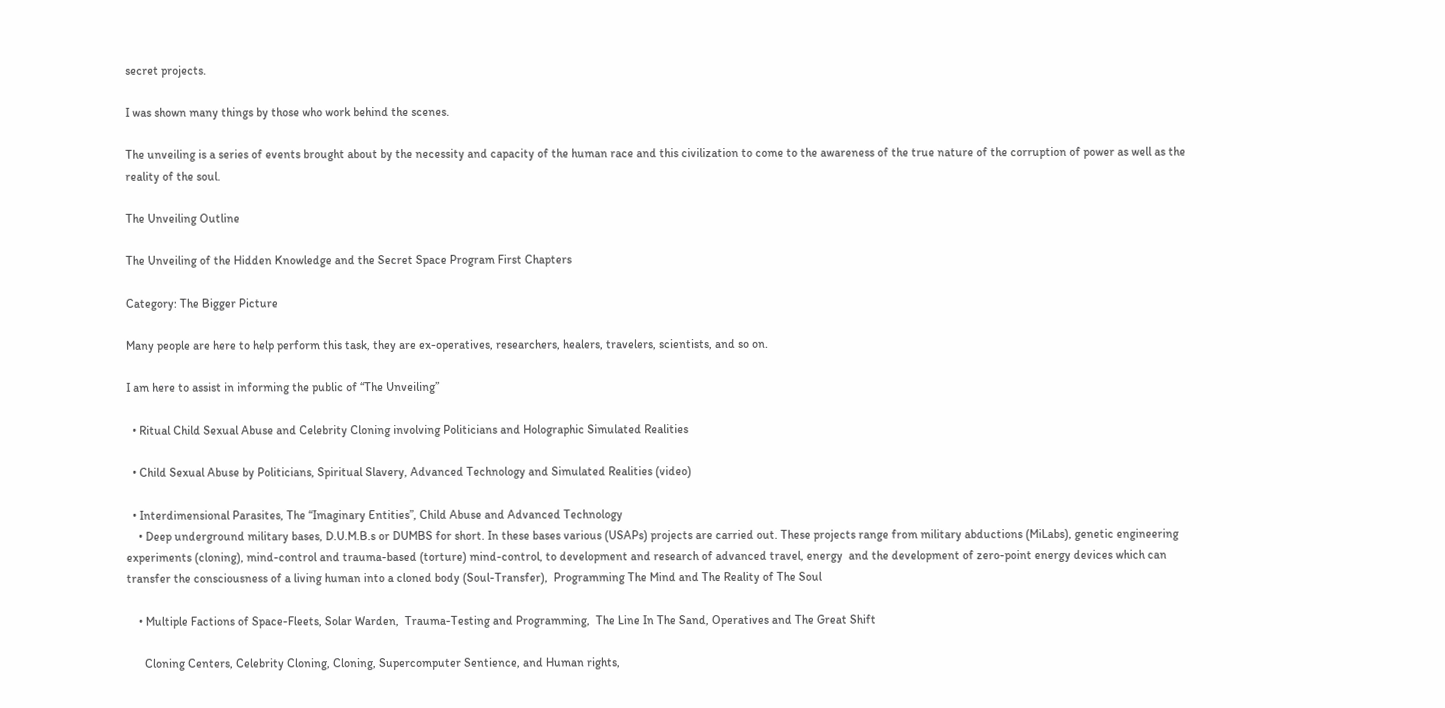secret projects.

I was shown many things by those who work behind the scenes.

The unveiling is a series of events brought about by the necessity and capacity of the human race and this civilization to come to the awareness of the true nature of the corruption of power as well as the reality of the soul.

The Unveiling Outline

The Unveiling of the Hidden Knowledge and the Secret Space Program First Chapters

Category: The Bigger Picture

Many people are here to help perform this task, they are ex-operatives, researchers, healers, travelers, scientists, and so on.

I am here to assist in informing the public of “The Unveiling”

  • Ritual Child Sexual Abuse and Celebrity Cloning involving Politicians and Holographic Simulated Realities

  • Child Sexual Abuse by Politicians, Spiritual Slavery, Advanced Technology and Simulated Realities (video)

  • Interdimensional Parasites, The “Imaginary Entities”, Child Abuse and Advanced Technology
    • Deep underground military bases, D.U.M.B.s or DUMBS for short. In these bases various (USAPs) projects are carried out. These projects range from military abductions (MiLabs), genetic engineering experiments (cloning), mind-control and trauma-based (torture) mind-control, to development and research of advanced travel, energy  and the development of zero-point energy devices which can transfer the consciousness of a living human into a cloned body (Soul-Transfer),  Programming The Mind and The Reality of The Soul

    • Multiple Factions of Space-Fleets, Solar Warden,  Trauma-Testing and Programming,  The Line In The Sand, Operatives and The Great Shift

      Cloning Centers, Celebrity Cloning, Cloning, Supercomputer Sentience, and Human rights,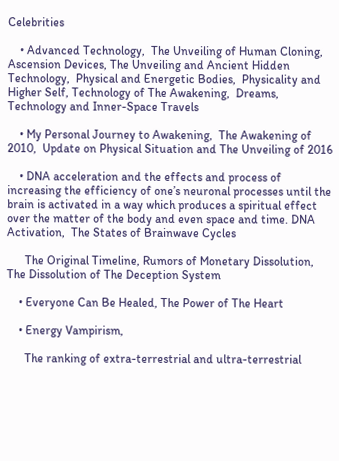Celebrities

    • Advanced Technology,  The Unveiling of Human Cloning, Ascension Devices, The Unveiling and Ancient Hidden Technology,  Physical and Energetic Bodies,  Physicality and Higher Self, Technology of The Awakening,  Dreams, Technology and Inner-Space Travels

    • My Personal Journey to Awakening,  The Awakening of 2010,  Update on Physical Situation and The Unveiling of 2016

    • DNA acceleration and the effects and process of increasing the efficiency of one’s neuronal processes until the brain is activated in a way which produces a spiritual effect over the matter of the body and even space and time. DNA Activation,  The States of Brainwave Cycles

      The Original Timeline, Rumors of Monetary Dissolution, The Dissolution of The Deception System

    • Everyone Can Be Healed, The Power of The Heart

    • Energy Vampirism,

      The ranking of extra-terrestrial and ultra-terrestrial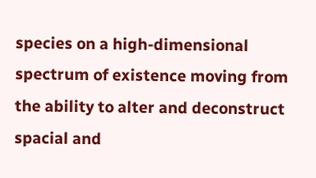species on a high-dimensional spectrum of existence moving from the ability to alter and deconstruct spacial and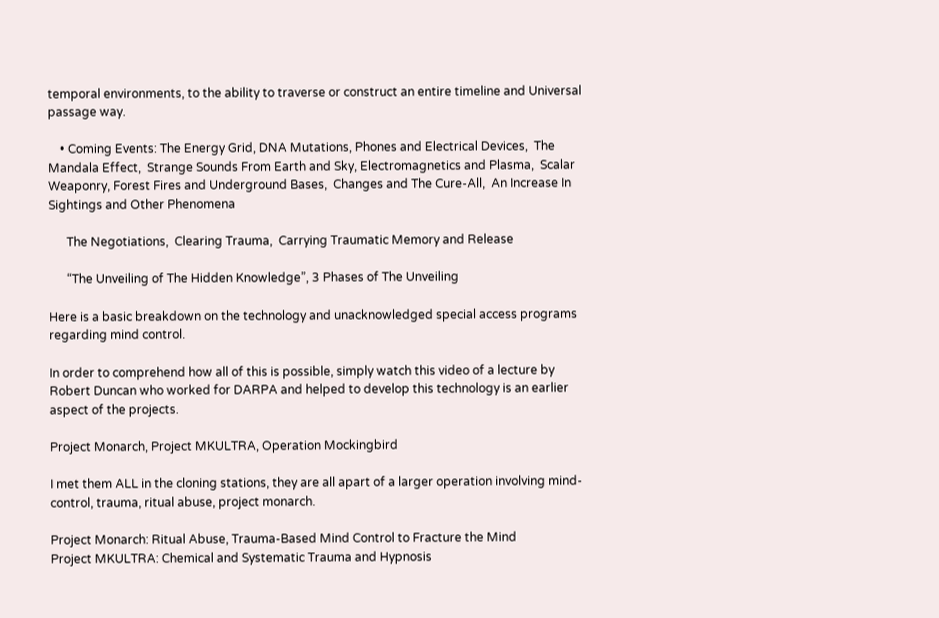temporal environments, to the ability to traverse or construct an entire timeline and Universal passage way.

    • Coming Events: The Energy Grid, DNA Mutations, Phones and Electrical Devices,  The Mandala Effect,  Strange Sounds From Earth and Sky, Electromagnetics and Plasma,  Scalar Weaponry, Forest Fires and Underground Bases,  Changes and The Cure-All,  An Increase In Sightings and Other Phenomena

      The Negotiations,  Clearing Trauma,  Carrying Traumatic Memory and Release

      “The Unveiling of The Hidden Knowledge”, 3 Phases of The Unveiling

Here is a basic breakdown on the technology and unacknowledged special access programs regarding mind control.

In order to comprehend how all of this is possible, simply watch this video of a lecture by Robert Duncan who worked for DARPA and helped to develop this technology is an earlier aspect of the projects.

Project Monarch, Project MKULTRA, Operation Mockingbird

I met them ALL in the cloning stations, they are all apart of a larger operation involving mind-control, trauma, ritual abuse, project monarch.

Project Monarch: Ritual Abuse, Trauma-Based Mind Control to Fracture the Mind
Project MKULTRA: Chemical and Systematic Trauma and Hypnosis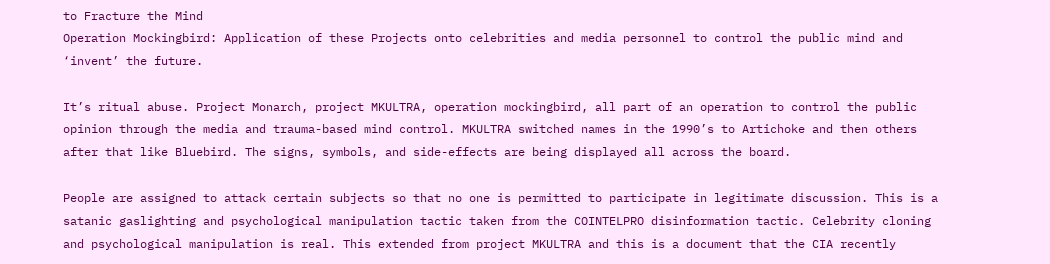to Fracture the Mind
Operation Mockingbird: Application of these Projects onto celebrities and media personnel to control the public mind and ‘invent’ the future.

It’s ritual abuse. Project Monarch, project MKULTRA, operation mockingbird, all part of an operation to control the public opinion through the media and trauma-based mind control. MKULTRA switched names in the 1990’s to Artichoke and then others after that like Bluebird. The signs, symbols, and side-effects are being displayed all across the board.

People are assigned to attack certain subjects so that no one is permitted to participate in legitimate discussion. This is a satanic gaslighting and psychological manipulation tactic taken from the COINTELPRO disinformation tactic. Celebrity cloning and psychological manipulation is real. This extended from project MKULTRA and this is a document that the CIA recently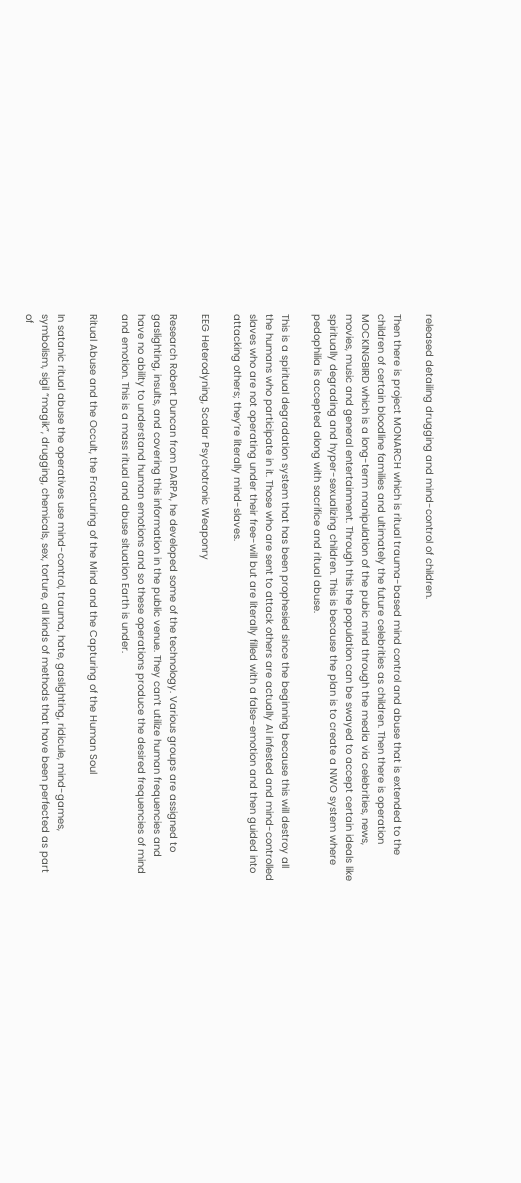released detailing drugging and mind-control of children.

Then there is project MONARCH which is ritual trauma-based mind control and abuse that is extended to the children of certain bloodline families and ultimately the future celebrities as children. Then there is operation MOCKINGBIRD which is a long-term manipulation of the pubic mind through the media via celebrities, news, movies, music and general entertainment. Through this the population can be swayed to accept certain ideals like spiritually degrading and hyper-sexualizing children. This is because the plan is to create a NWO system where pedophilia is accepted along with sacrifice and ritual abuse.

This is a spiritual degradation system that has been prophesied since the beginning because this will destroy all the humans who participate in it. Those who are sent to attack others are actually AI infested and mind-controlled slaves who are not operating under their free-will but are literally filled with a false-emotion and then guided into attacking others; they’re literally mind-slaves.

EEG Heterodyning, Scalar Psychotronic Weaponry

Research Robert Duncan from DARPA, he developed some of the technology. Various groups are assigned to gaslighting, insults, and covering this information in the public venue. They can’t utilize human frequencies and have no ability to understand human emotions and so these operations produce the desired frequencies of mind and emotion. This is a mass ritual and abuse situation Earth is under.

Ritual Abuse and the Occult, the Fracturing of the Mind and the Capturing of the Human Soul

In satanic ritual abuse the operatives use mind-control, trauma, hate, gaslighting, ridicule, mind-games, symbolism, sigil “magik”, drugging, chemicals, sex, torture, all kinds of methods that have been perfected as part of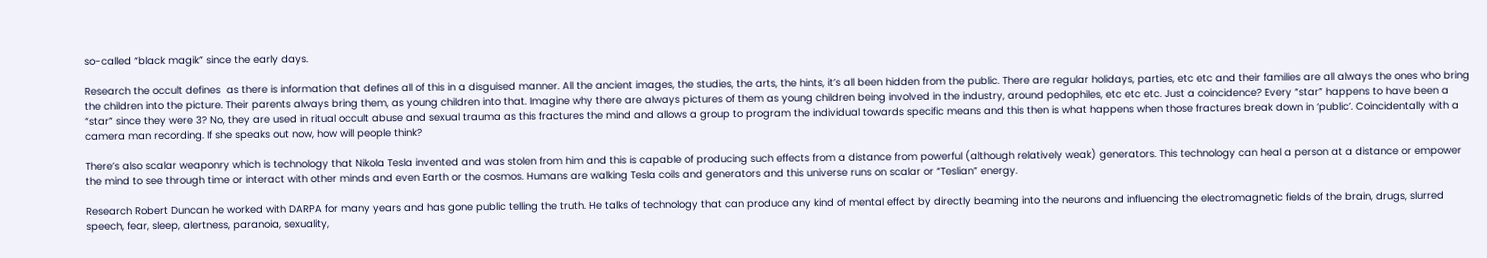so-called “black magik” since the early days.

Research the occult defines  as there is information that defines all of this in a disguised manner. All the ancient images, the studies, the arts, the hints, it’s all been hidden from the public. There are regular holidays, parties, etc etc and their families are all always the ones who bring the children into the picture. Their parents always bring them, as young children into that. Imagine why there are always pictures of them as young children being involved in the industry, around pedophiles, etc etc etc. Just a coincidence? Every “star” happens to have been a “star” since they were 3? No, they are used in ritual occult abuse and sexual trauma as this fractures the mind and allows a group to program the individual towards specific means and this then is what happens when those fractures break down in ‘public’. Coincidentally with a camera man recording. If she speaks out now, how will people think?

There’s also scalar weaponry which is technology that Nikola Tesla invented and was stolen from him and this is capable of producing such effects from a distance from powerful (although relatively weak) generators. This technology can heal a person at a distance or empower the mind to see through time or interact with other minds and even Earth or the cosmos. Humans are walking Tesla coils and generators and this universe runs on scalar or “Teslian” energy.

Research Robert Duncan he worked with DARPA for many years and has gone public telling the truth. He talks of technology that can produce any kind of mental effect by directly beaming into the neurons and influencing the electromagnetic fields of the brain, drugs, slurred speech, fear, sleep, alertness, paranoia, sexuality,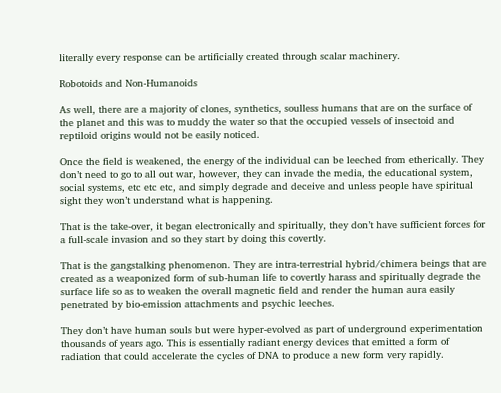literally every response can be artificially created through scalar machinery.

Robotoids and Non-Humanoids

As well, there are a majority of clones, synthetics, soulless humans that are on the surface of the planet and this was to muddy the water so that the occupied vessels of insectoid and reptiloid origins would not be easily noticed.

Once the field is weakened, the energy of the individual can be leeched from etherically. They don’t need to go to all out war, however, they can invade the media, the educational system, social systems, etc etc etc, and simply degrade and deceive and unless people have spiritual sight they won’t understand what is happening.

That is the take-over, it began electronically and spiritually, they don’t have sufficient forces for a full-scale invasion and so they start by doing this covertly.

That is the gangstalking phenomenon. They are intra-terrestrial hybrid/chimera beings that are created as a weaponized form of sub-human life to covertly harass and spiritually degrade the surface life so as to weaken the overall magnetic field and render the human aura easily penetrated by bio-emission attachments and psychic leeches.

They don’t have human souls but were hyper-evolved as part of underground experimentation thousands of years ago. This is essentially radiant energy devices that emitted a form of radiation that could accelerate the cycles of DNA to produce a new form very rapidly.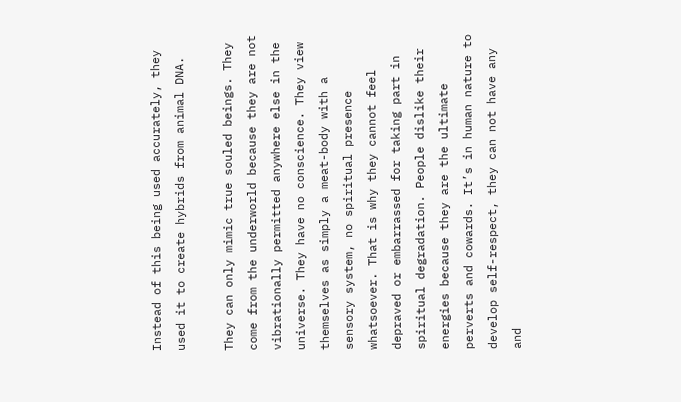Instead of this being used accurately, they used it to create hybrids from animal DNA.

They can only mimic true souled beings. They come from the underworld because they are not vibrationally permitted anywhere else in the universe. They have no conscience. They view themselves as simply a meat-body with a sensory system, no spiritual presence whatsoever. That is why they cannot feel depraved or embarrassed for taking part in spiritual degradation. People dislike their energies because they are the ultimate perverts and cowards. It’s in human nature to develop self-respect, they can not have any and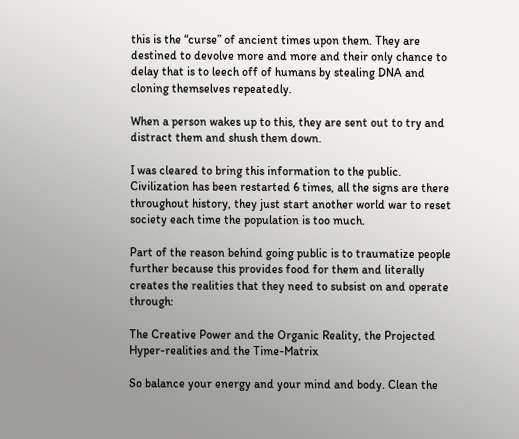this is the “curse” of ancient times upon them. They are destined to devolve more and more and their only chance to delay that is to leech off of humans by stealing DNA and cloning themselves repeatedly.

When a person wakes up to this, they are sent out to try and distract them and shush them down.

I was cleared to bring this information to the public. Civilization has been restarted 6 times, all the signs are there throughout history, they just start another world war to reset society each time the population is too much.

Part of the reason behind going public is to traumatize people further because this provides food for them and literally creates the realities that they need to subsist on and operate through:

The Creative Power and the Organic Reality, the Projected Hyper-realities and the Time-Matrix

So balance your energy and your mind and body. Clean the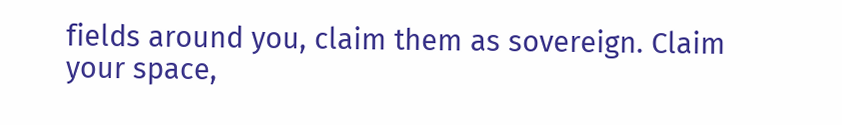fields around you, claim them as sovereign. Claim your space,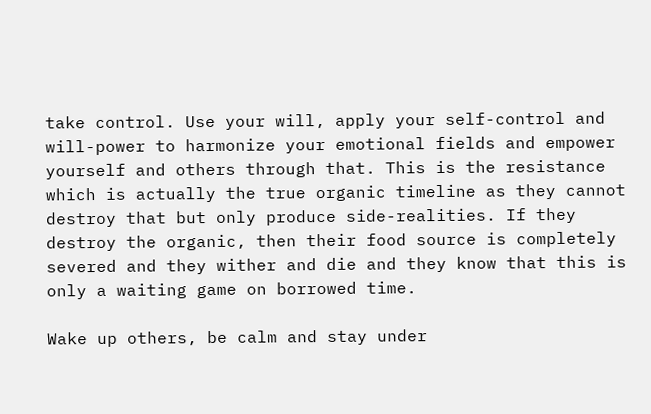take control. Use your will, apply your self-control and will-power to harmonize your emotional fields and empower yourself and others through that. This is the resistance which is actually the true organic timeline as they cannot destroy that but only produce side-realities. If they destroy the organic, then their food source is completely severed and they wither and die and they know that this is only a waiting game on borrowed time.

Wake up others, be calm and stay under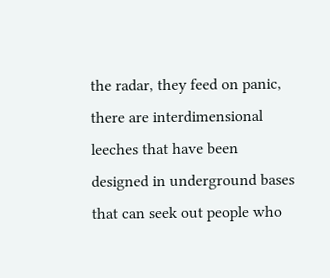the radar, they feed on panic, there are interdimensional leeches that have been designed in underground bases that can seek out people who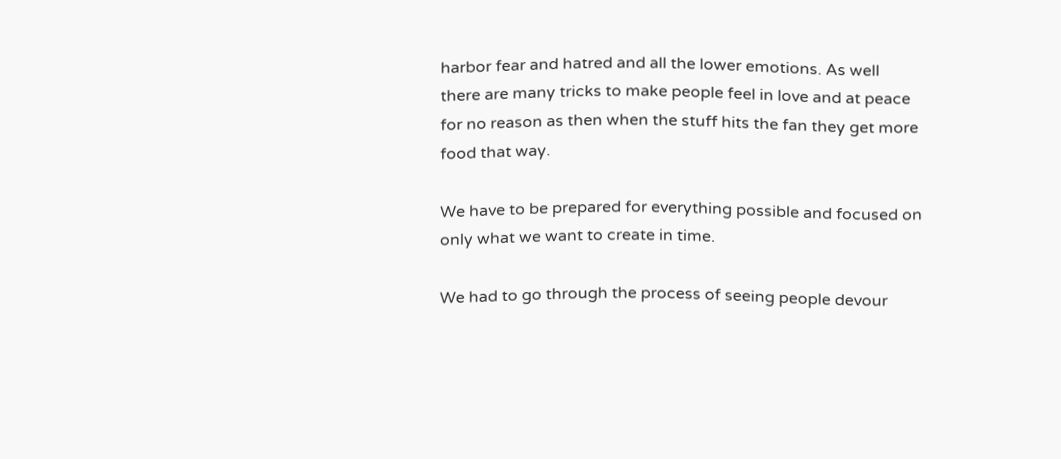harbor fear and hatred and all the lower emotions. As well there are many tricks to make people feel in love and at peace for no reason as then when the stuff hits the fan they get more food that way.

We have to be prepared for everything possible and focused on only what we want to create in time.

We had to go through the process of seeing people devour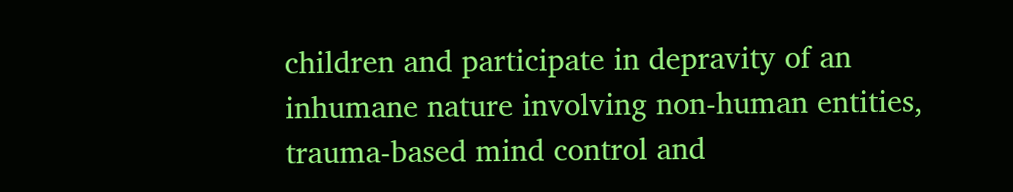children and participate in depravity of an inhumane nature involving non-human entities, trauma-based mind control and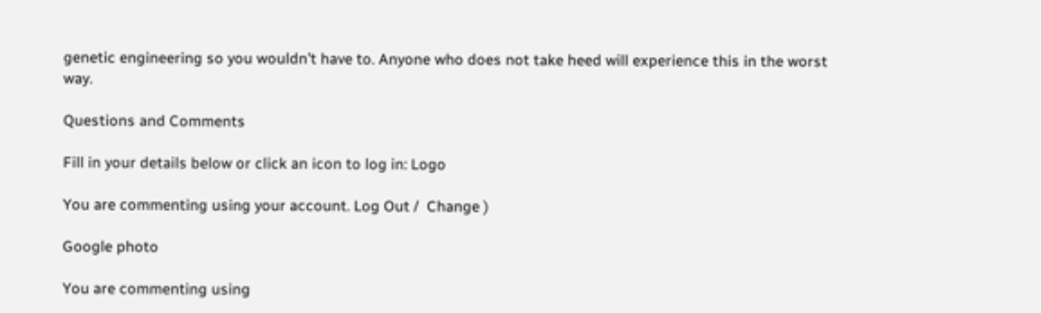genetic engineering so you wouldn’t have to. Anyone who does not take heed will experience this in the worst way.

Questions and Comments

Fill in your details below or click an icon to log in: Logo

You are commenting using your account. Log Out /  Change )

Google photo

You are commenting using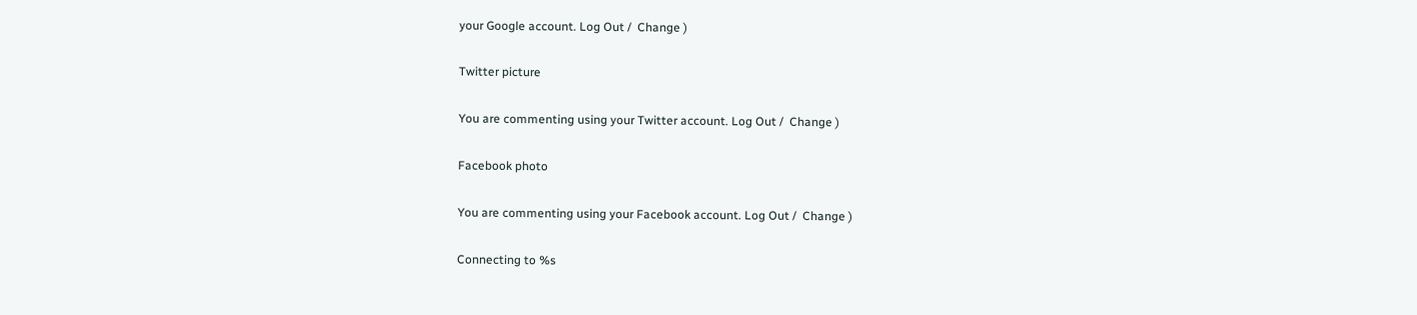your Google account. Log Out /  Change )

Twitter picture

You are commenting using your Twitter account. Log Out /  Change )

Facebook photo

You are commenting using your Facebook account. Log Out /  Change )

Connecting to %s